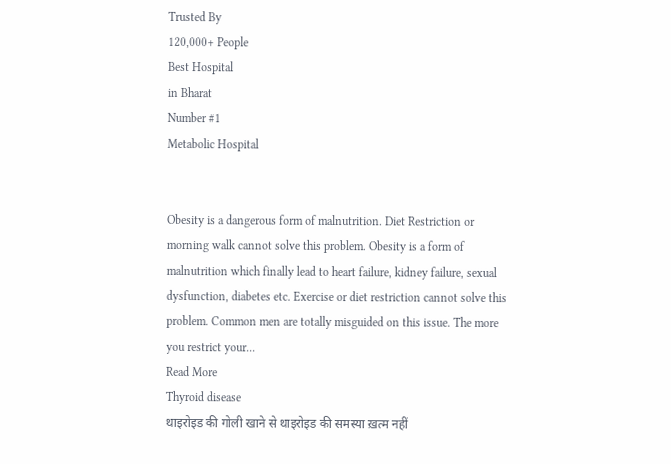Trusted By
120,000+ People
Best Hospital
in Bharat
Number #1
Metabolic Hospital


Obesity is a dangerous form of malnutrition. Diet Restriction or morning walk cannot solve this problem. Obesity is a form of malnutrition which finally lead to heart failure, kidney failure, sexual dysfunction, diabetes etc. Exercise or diet restriction cannot solve this problem. Common men are totally misguided on this issue. The more you restrict your...
Read More
Thyroid disease
थाइरोइड की गोली खाने से थाइरोइड की समस्या ख़त्म नहीं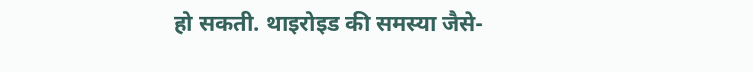हो सकती. थाइरोइड की समस्या जैसे-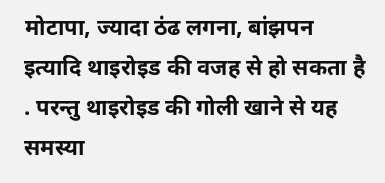मोटापा, ज्यादा ठंढ लगना, बांझपन इत्यादि थाइरोइड की वजह से हो सकता है . परन्तु थाइरोइड की गोली खाने से यह समस्या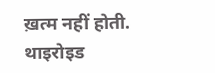ख़त्म नहीं होती. थाइरोइड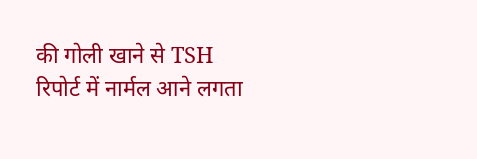की गोली खाने से TSH रिपोर्ट में नार्मल आने लगता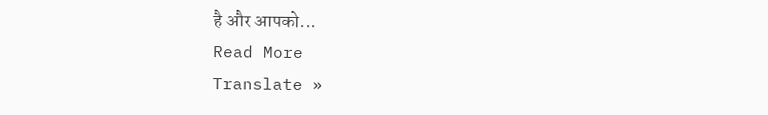है और आपको...
Read More
Translate »